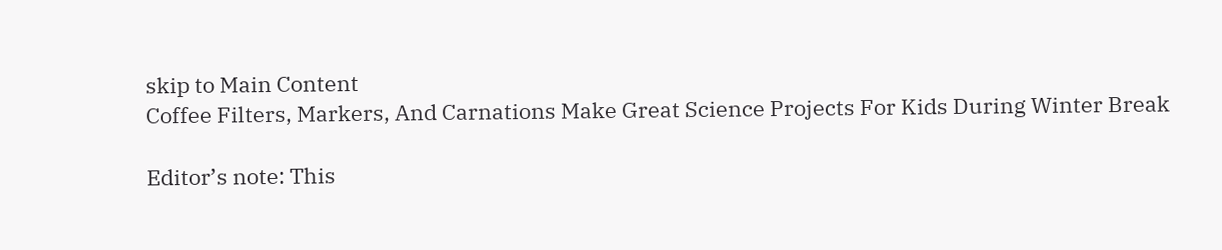skip to Main Content
Coffee Filters, Markers, And Carnations Make Great Science Projects For Kids During Winter Break

Editor’s note: This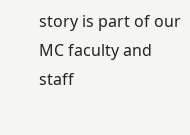story is part of our MC faculty and staff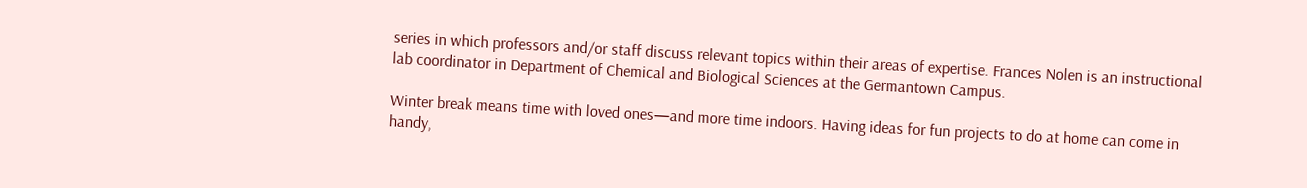series in which professors and/or staff discuss relevant topics within their areas of expertise. Frances Nolen is an instructional lab coordinator in Department of Chemical and Biological Sciences at the Germantown Campus.

Winter break means time with loved ones—and more time indoors. Having ideas for fun projects to do at home can come in handy,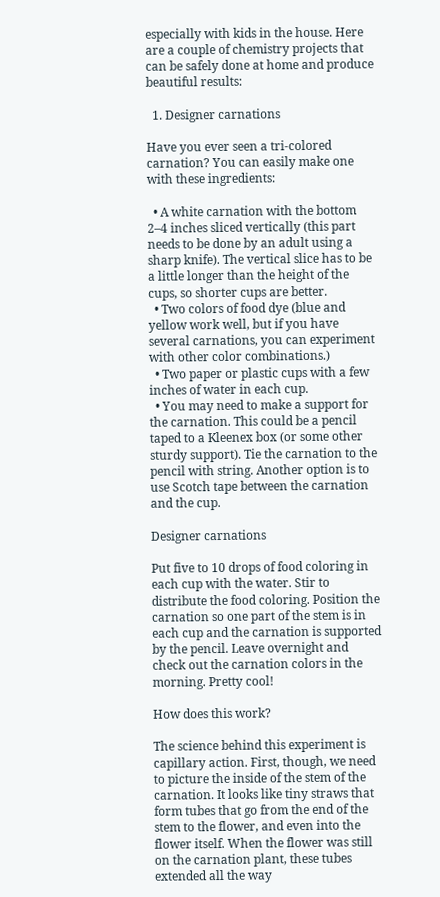especially with kids in the house. Here are a couple of chemistry projects that can be safely done at home and produce beautiful results:

  1. Designer carnations

Have you ever seen a tri-colored carnation? You can easily make one with these ingredients:

  • A white carnation with the bottom 2–4 inches sliced vertically (this part needs to be done by an adult using a sharp knife). The vertical slice has to be a little longer than the height of the cups, so shorter cups are better.
  • Two colors of food dye (blue and yellow work well, but if you have several carnations, you can experiment with other color combinations.)
  • Two paper or plastic cups with a few inches of water in each cup.
  • You may need to make a support for the carnation. This could be a pencil taped to a Kleenex box (or some other sturdy support). Tie the carnation to the pencil with string. Another option is to use Scotch tape between the carnation and the cup.

Designer carnations

Put five to 10 drops of food coloring in each cup with the water. Stir to distribute the food coloring. Position the carnation so one part of the stem is in each cup and the carnation is supported by the pencil. Leave overnight and check out the carnation colors in the morning. Pretty cool!

How does this work?

The science behind this experiment is capillary action. First, though, we need to picture the inside of the stem of the carnation. It looks like tiny straws that form tubes that go from the end of the stem to the flower, and even into the flower itself. When the flower was still on the carnation plant, these tubes extended all the way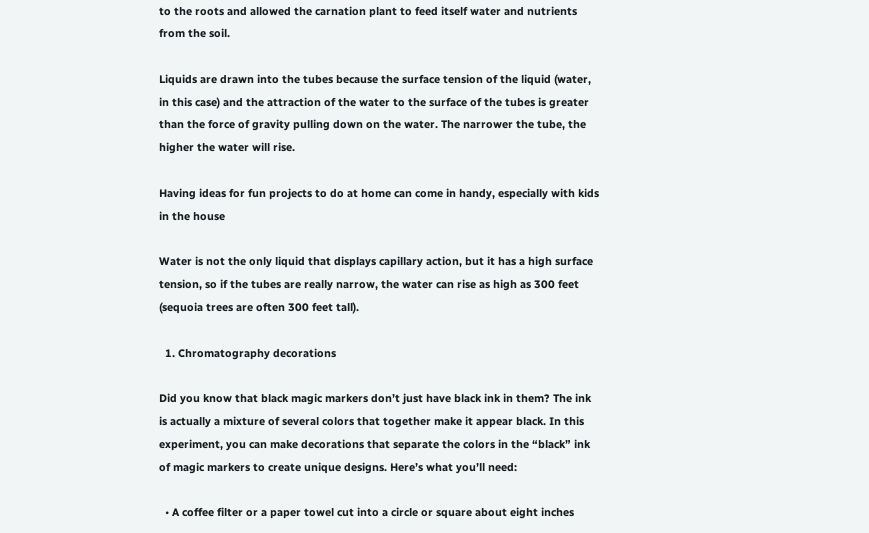to the roots and allowed the carnation plant to feed itself water and nutrients from the soil.

Liquids are drawn into the tubes because the surface tension of the liquid (water, in this case) and the attraction of the water to the surface of the tubes is greater than the force of gravity pulling down on the water. The narrower the tube, the higher the water will rise.

Having ideas for fun projects to do at home can come in handy, especially with kids in the house

Water is not the only liquid that displays capillary action, but it has a high surface tension, so if the tubes are really narrow, the water can rise as high as 300 feet (sequoia trees are often 300 feet tall).

  1. Chromatography decorations

Did you know that black magic markers don’t just have black ink in them? The ink is actually a mixture of several colors that together make it appear black. In this experiment, you can make decorations that separate the colors in the “black” ink of magic markers to create unique designs. Here’s what you’ll need:

  • A coffee filter or a paper towel cut into a circle or square about eight inches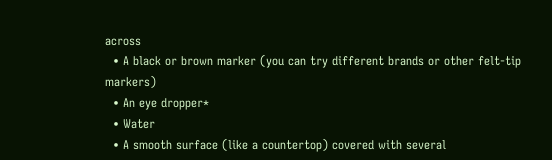across
  • A black or brown marker (you can try different brands or other felt-tip markers)
  • An eye dropper*
  • Water
  • A smooth surface (like a countertop) covered with several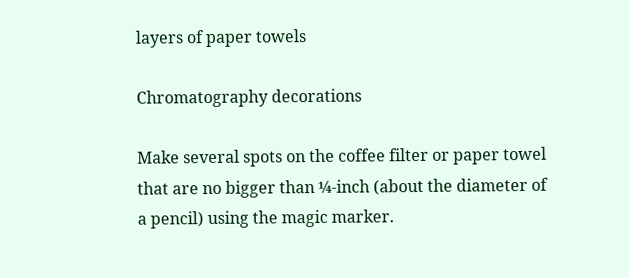layers of paper towels

Chromatography decorations

Make several spots on the coffee filter or paper towel that are no bigger than ¼-inch (about the diameter of a pencil) using the magic marker.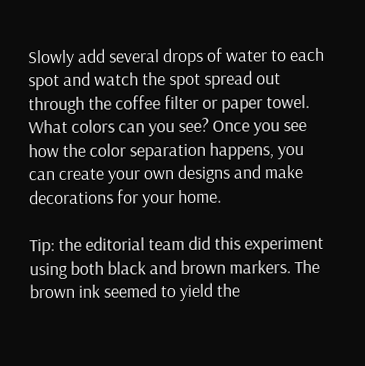Slowly add several drops of water to each spot and watch the spot spread out through the coffee filter or paper towel. What colors can you see? Once you see how the color separation happens, you can create your own designs and make decorations for your home.

Tip: the editorial team did this experiment using both black and brown markers. The brown ink seemed to yield the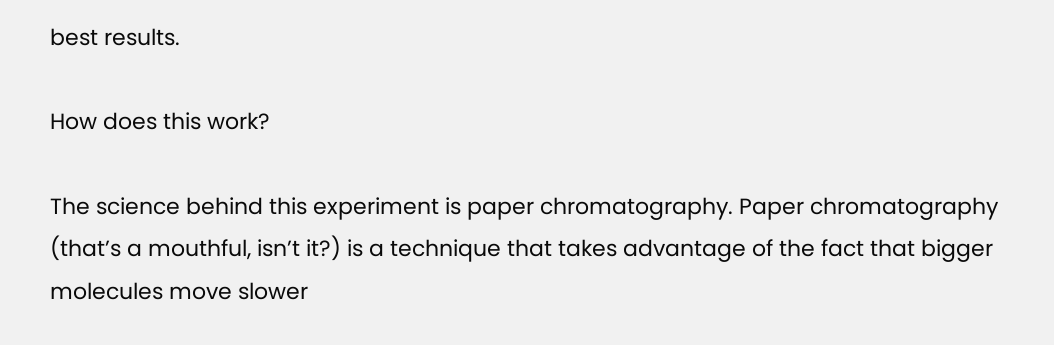best results.

How does this work?

The science behind this experiment is paper chromatography. Paper chromatography (that’s a mouthful, isn’t it?) is a technique that takes advantage of the fact that bigger molecules move slower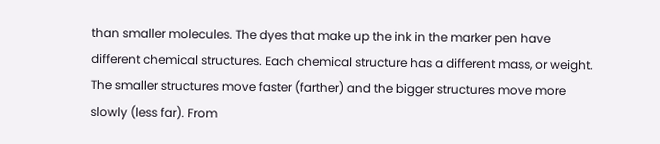than smaller molecules. The dyes that make up the ink in the marker pen have different chemical structures. Each chemical structure has a different mass, or weight. The smaller structures move faster (farther) and the bigger structures move more slowly (less far). From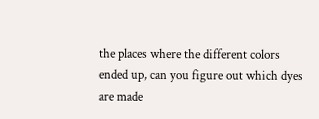the places where the different colors ended up, can you figure out which dyes are made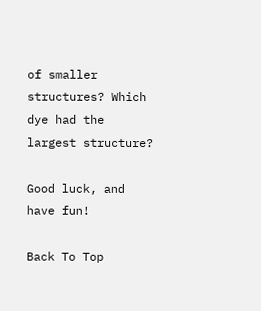of smaller structures? Which dye had the largest structure?

Good luck, and have fun!

Back To Top